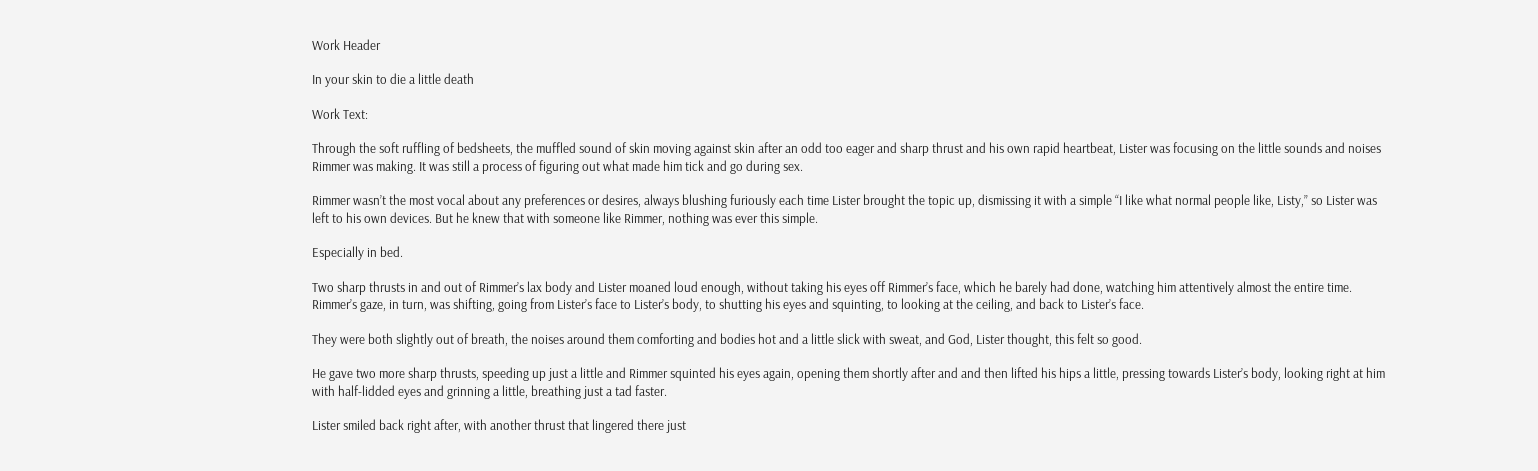Work Header

In your skin to die a little death

Work Text:

Through the soft ruffling of bedsheets, the muffled sound of skin moving against skin after an odd too eager and sharp thrust and his own rapid heartbeat, Lister was focusing on the little sounds and noises Rimmer was making. It was still a process of figuring out what made him tick and go during sex.

Rimmer wasn’t the most vocal about any preferences or desires, always blushing furiously each time Lister brought the topic up, dismissing it with a simple “I like what normal people like, Listy,” so Lister was left to his own devices. But he knew that with someone like Rimmer, nothing was ever this simple.

Especially in bed.

Two sharp thrusts in and out of Rimmer’s lax body and Lister moaned loud enough, without taking his eyes off Rimmer’s face, which he barely had done, watching him attentively almost the entire time. Rimmer’s gaze, in turn, was shifting, going from Lister’s face to Lister’s body, to shutting his eyes and squinting, to looking at the ceiling, and back to Lister’s face.

They were both slightly out of breath, the noises around them comforting and bodies hot and a little slick with sweat, and God, Lister thought, this felt so good.

He gave two more sharp thrusts, speeding up just a little and Rimmer squinted his eyes again, opening them shortly after and and then lifted his hips a little, pressing towards Lister’s body, looking right at him with half-lidded eyes and grinning a little, breathing just a tad faster.

Lister smiled back right after, with another thrust that lingered there just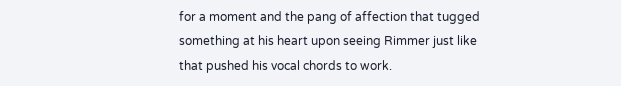for a moment and the pang of affection that tugged something at his heart upon seeing Rimmer just like that pushed his vocal chords to work.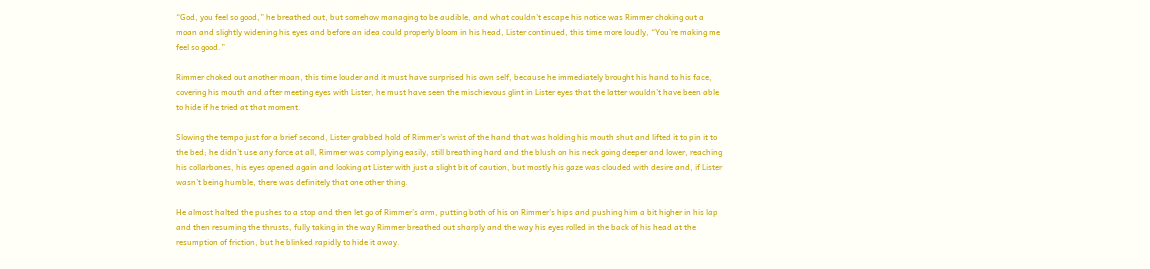“God, you feel so good,” he breathed out, but somehow managing to be audible, and what couldn’t escape his notice was Rimmer choking out a moan and slightly widening his eyes and before an idea could properly bloom in his head, Lister continued, this time more loudly, “You’re making me feel so good.”

Rimmer choked out another moan, this time louder and it must have surprised his own self, because he immediately brought his hand to his face, covering his mouth and after meeting eyes with Lister, he must have seen the mischievous glint in Lister eyes that the latter wouldn’t have been able to hide if he tried at that moment.

Slowing the tempo just for a brief second, Lister grabbed hold of Rimmer’s wrist of the hand that was holding his mouth shut and lifted it to pin it to the bed; he didn’t use any force at all, Rimmer was complying easily, still breathing hard and the blush on his neck going deeper and lower, reaching his collarbones, his eyes opened again and looking at Lister with just a slight bit of caution, but mostly his gaze was clouded with desire and, if Lister wasn’t being humble, there was definitely that one other thing.

He almost halted the pushes to a stop and then let go of Rimmer’s arm, putting both of his on Rimmer’s hips and pushing him a bit higher in his lap and then resuming the thrusts, fully taking in the way Rimmer breathed out sharply and the way his eyes rolled in the back of his head at the resumption of friction, but he blinked rapidly to hide it away.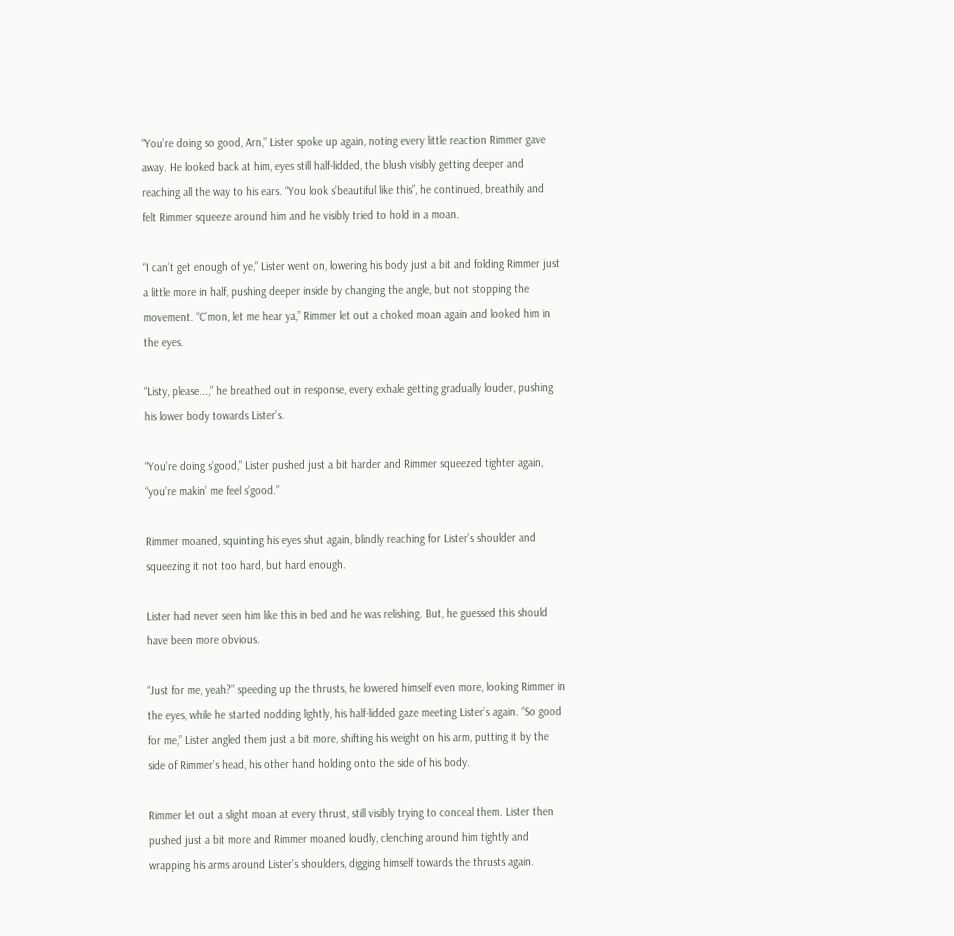“You’re doing so good, Arn,” Lister spoke up again, noting every little reaction Rimmer gave away. He looked back at him, eyes still half-lidded, the blush visibly getting deeper and reaching all the way to his ears. “You look s’beautiful like this”, he continued, breathily and felt Rimmer squeeze around him and he visibly tried to hold in a moan.

“I can’t get enough of ye,” Lister went on, lowering his body just a bit and folding Rimmer just a little more in half, pushing deeper inside by changing the angle, but not stopping the movement. “C’mon, let me hear ya,” Rimmer let out a choked moan again and looked him in the eyes.

“Listy, please...,” he breathed out in response, every exhale getting gradually louder, pushing his lower body towards Lister’s.

“You’re doing s’good,” Lister pushed just a bit harder and Rimmer squeezed tighter again, “you’re makin’ me feel s’good.”

Rimmer moaned, squinting his eyes shut again, blindly reaching for Lister’s shoulder and squeezing it not too hard, but hard enough.

Lister had never seen him like this in bed and he was relishing. But, he guessed this should have been more obvious.

“Just for me, yeah?” speeding up the thrusts, he lowered himself even more, looking Rimmer in the eyes, while he started nodding lightly, his half-lidded gaze meeting Lister’s again. “So good for me,” Lister angled them just a bit more, shifting his weight on his arm, putting it by the side of Rimmer’s head, his other hand holding onto the side of his body.

Rimmer let out a slight moan at every thrust, still visibly trying to conceal them. Lister then pushed just a bit more and Rimmer moaned loudly, clenching around him tightly and wrapping his arms around Lister’s shoulders, digging himself towards the thrusts again.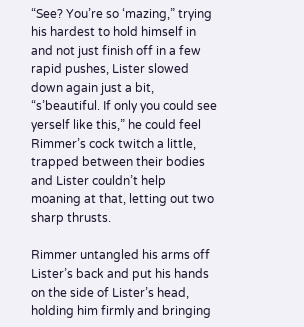“See? You’re so ‘mazing,” trying his hardest to hold himself in and not just finish off in a few rapid pushes, Lister slowed down again just a bit, “s’beautiful. If only you could see yerself like this,” he could feel Rimmer’s cock twitch a little, trapped between their bodies and Lister couldn’t help moaning at that, letting out two sharp thrusts.

Rimmer untangled his arms off Lister’s back and put his hands on the side of Lister’s head, holding him firmly and bringing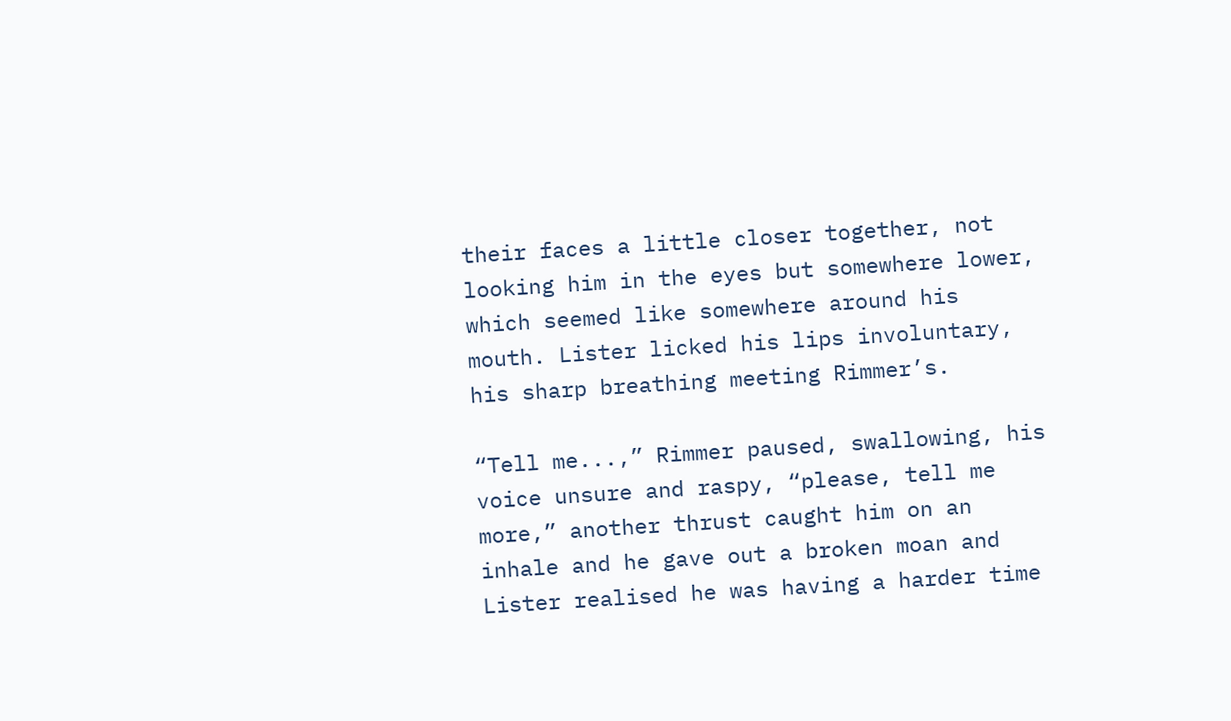their faces a little closer together, not looking him in the eyes but somewhere lower, which seemed like somewhere around his mouth. Lister licked his lips involuntary, his sharp breathing meeting Rimmer’s.

“Tell me...,” Rimmer paused, swallowing, his voice unsure and raspy, “please, tell me more,” another thrust caught him on an inhale and he gave out a broken moan and Lister realised he was having a harder time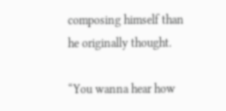composing himself than he originally thought.

“You wanna hear how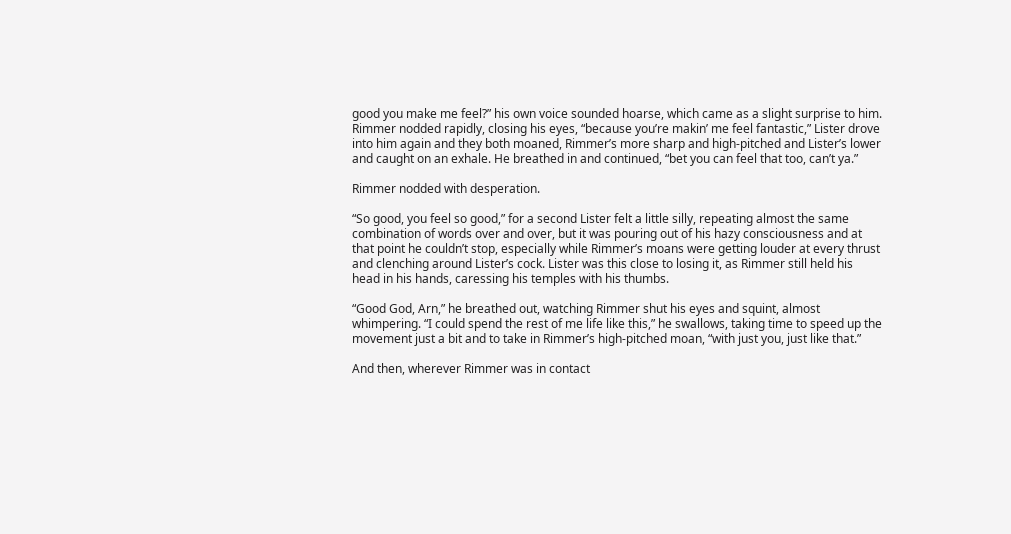good you make me feel?” his own voice sounded hoarse, which came as a slight surprise to him. Rimmer nodded rapidly, closing his eyes, “because you’re makin’ me feel fantastic,” Lister drove into him again and they both moaned, Rimmer’s more sharp and high-pitched and Lister’s lower and caught on an exhale. He breathed in and continued, “bet you can feel that too, can’t ya.”

Rimmer nodded with desperation.

“So good, you feel so good,” for a second Lister felt a little silly, repeating almost the same combination of words over and over, but it was pouring out of his hazy consciousness and at that point he couldn’t stop, especially while Rimmer’s moans were getting louder at every thrust and clenching around Lister’s cock. Lister was this close to losing it, as Rimmer still held his head in his hands, caressing his temples with his thumbs.

“Good God, Arn,” he breathed out, watching Rimmer shut his eyes and squint, almost whimpering. “I could spend the rest of me life like this,” he swallows, taking time to speed up the movement just a bit and to take in Rimmer’s high-pitched moan, “with just you, just like that.”

And then, wherever Rimmer was in contact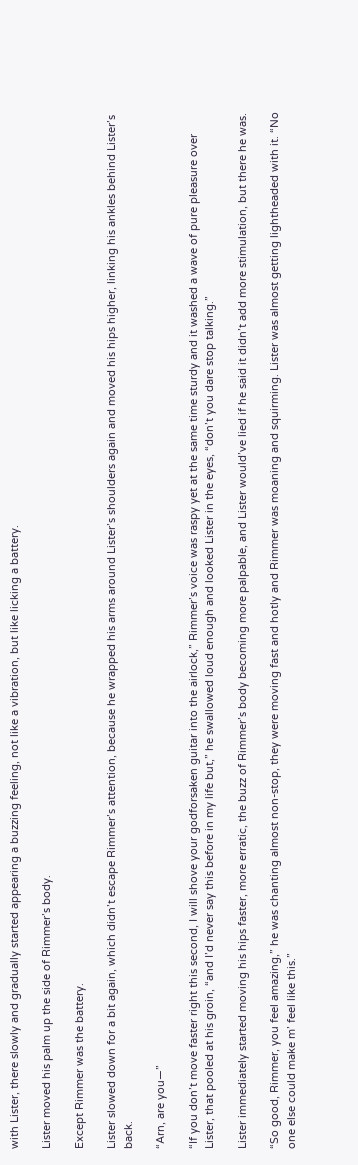with Lister, there slowly and gradually started appearing a buzzing feeling, not like a vibration, but like licking a battery.

Lister moved his palm up the side of Rimmer’s body.

Except Rimmer was the battery.

Lister slowed down for a bit again, which didn’t escape Rimmer’s attention, because he wrapped his arms around Lister’s shoulders again and moved his hips higher, linking his ankles behind Lister’s back.

“Arn, are you—”

“If you don’t move faster right this second, I will shove your godforsaken guitar into the airlock,” Rimmer’s voice was raspy yet at the same time sturdy and it washed a wave of pure pleasure over Lister, that pooled at his groin, “and I’d never say this before in my life but,” he swallowed loud enough and looked Lister in the eyes, “don’t you dare stop talking.”

Lister immediately started moving his hips faster, more erratic, the buzz of Rimmer’s body becoming more palpable, and Lister would’ve lied if he said it didn’t add more stimulation, but there he was.

“So good, Rimmer, you feel amazing,” he was chanting almost non-stop, they were moving fast and hotly and Rimmer was moaning and squirming. Lister was almost getting lightheaded with it. “No one else could make m’ feel like this.”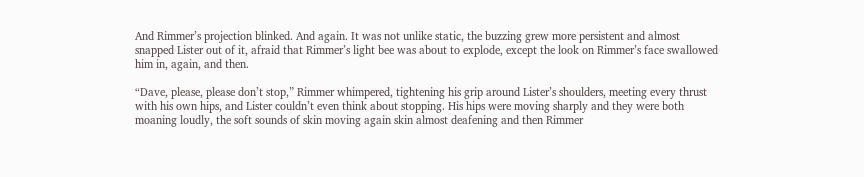And Rimmer’s projection blinked. And again. It was not unlike static, the buzzing grew more persistent and almost snapped Lister out of it, afraid that Rimmer’s light bee was about to explode, except the look on Rimmer’s face swallowed him in, again, and then.

“Dave, please, please don’t stop,” Rimmer whimpered, tightening his grip around Lister’s shoulders, meeting every thrust with his own hips, and Lister couldn’t even think about stopping. His hips were moving sharply and they were both moaning loudly, the soft sounds of skin moving again skin almost deafening and then Rimmer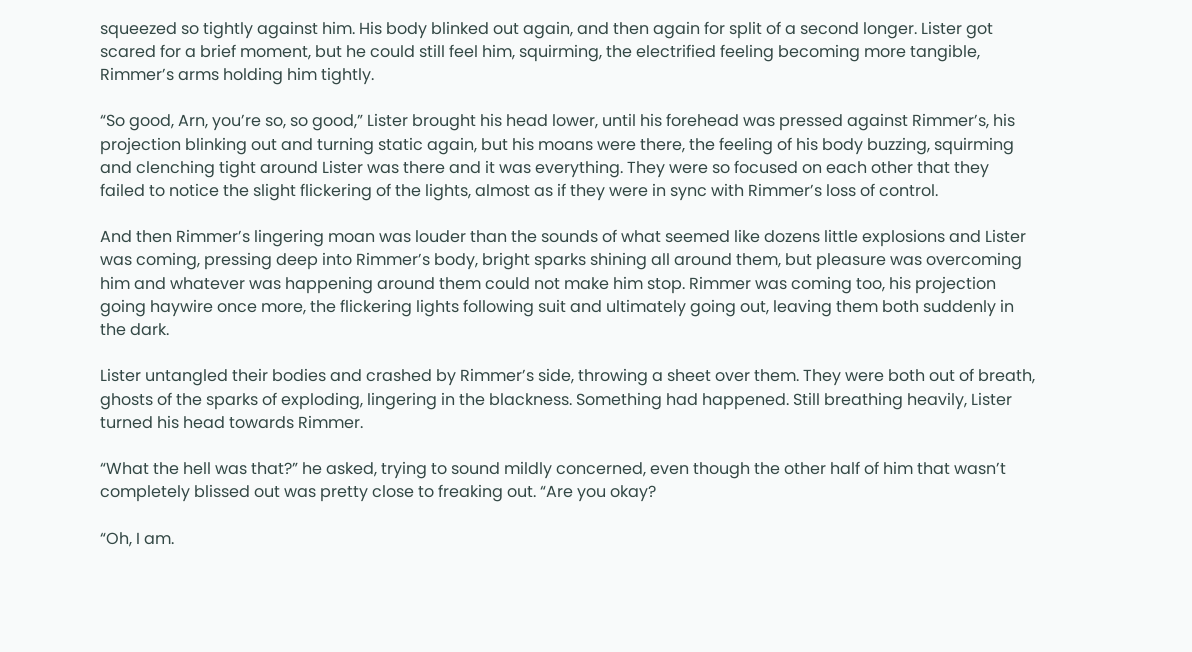squeezed so tightly against him. His body blinked out again, and then again for split of a second longer. Lister got scared for a brief moment, but he could still feel him, squirming, the electrified feeling becoming more tangible, Rimmer’s arms holding him tightly.

“So good, Arn, you’re so, so good,” Lister brought his head lower, until his forehead was pressed against Rimmer’s, his projection blinking out and turning static again, but his moans were there, the feeling of his body buzzing, squirming and clenching tight around Lister was there and it was everything. They were so focused on each other that they failed to notice the slight flickering of the lights, almost as if they were in sync with Rimmer’s loss of control.

And then Rimmer’s lingering moan was louder than the sounds of what seemed like dozens little explosions and Lister was coming, pressing deep into Rimmer’s body, bright sparks shining all around them, but pleasure was overcoming him and whatever was happening around them could not make him stop. Rimmer was coming too, his projection going haywire once more, the flickering lights following suit and ultimately going out, leaving them both suddenly in the dark.

Lister untangled their bodies and crashed by Rimmer’s side, throwing a sheet over them. They were both out of breath, ghosts of the sparks of exploding, lingering in the blackness. Something had happened. Still breathing heavily, Lister turned his head towards Rimmer.

“What the hell was that?” he asked, trying to sound mildly concerned, even though the other half of him that wasn’t completely blissed out was pretty close to freaking out. “Are you okay?

“Oh, I am.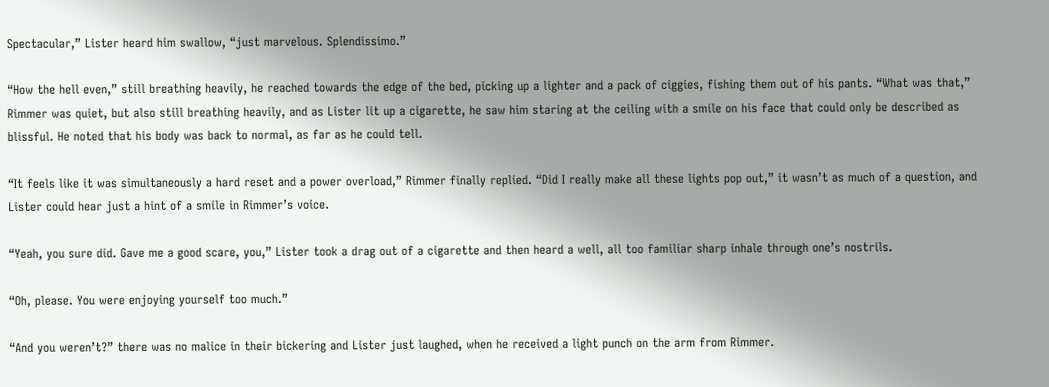Spectacular,” Lister heard him swallow, “just marvelous. Splendissimo.”

“How the hell even,” still breathing heavily, he reached towards the edge of the bed, picking up a lighter and a pack of ciggies, fishing them out of his pants. “What was that,” Rimmer was quiet, but also still breathing heavily, and as Lister lit up a cigarette, he saw him staring at the ceiling with a smile on his face that could only be described as blissful. He noted that his body was back to normal, as far as he could tell.

“It feels like it was simultaneously a hard reset and a power overload,” Rimmer finally replied. “Did I really make all these lights pop out,” it wasn’t as much of a question, and Lister could hear just a hint of a smile in Rimmer’s voice.

“Yeah, you sure did. Gave me a good scare, you,” Lister took a drag out of a cigarette and then heard a well, all too familiar sharp inhale through one’s nostrils.

“Oh, please. You were enjoying yourself too much.”

“And you weren’t?” there was no malice in their bickering and Lister just laughed, when he received a light punch on the arm from Rimmer.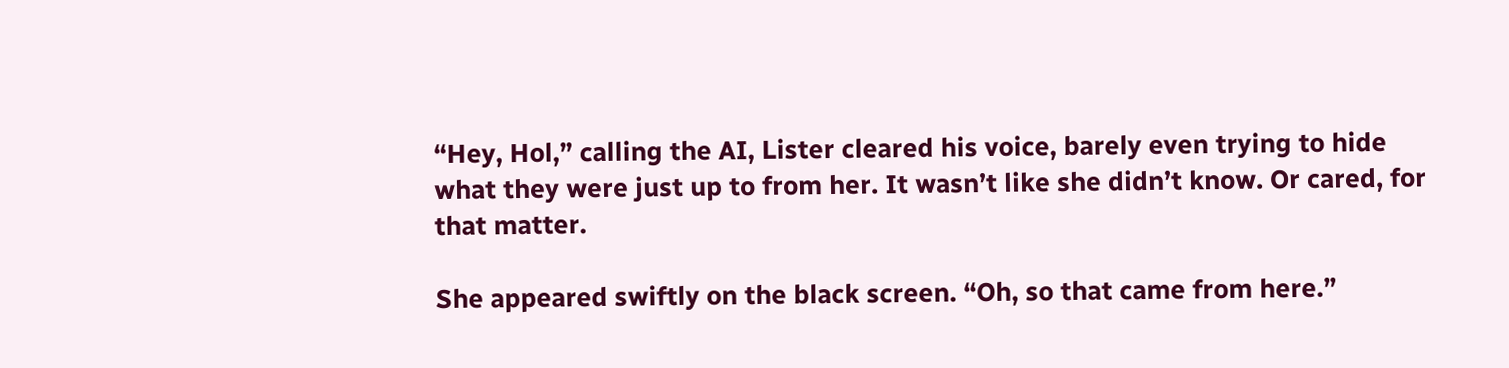“Hey, Hol,” calling the AI, Lister cleared his voice, barely even trying to hide what they were just up to from her. It wasn’t like she didn’t know. Or cared, for that matter.

She appeared swiftly on the black screen. “Oh, so that came from here.”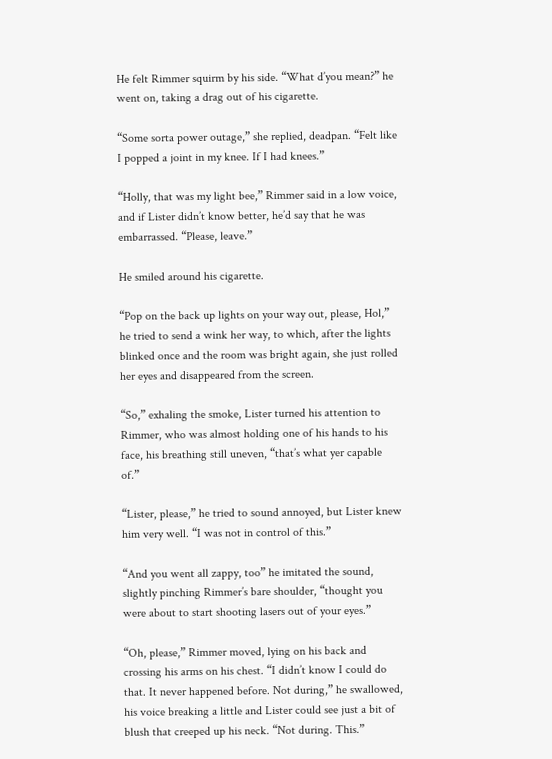He felt Rimmer squirm by his side. “What d’you mean?” he went on, taking a drag out of his cigarette.

“Some sorta power outage,” she replied, deadpan. “Felt like I popped a joint in my knee. If I had knees.”

“Holly, that was my light bee,” Rimmer said in a low voice, and if Lister didn’t know better, he’d say that he was embarrassed. “Please, leave.”

He smiled around his cigarette.

“Pop on the back up lights on your way out, please, Hol,” he tried to send a wink her way, to which, after the lights blinked once and the room was bright again, she just rolled her eyes and disappeared from the screen.

“So,” exhaling the smoke, Lister turned his attention to Rimmer, who was almost holding one of his hands to his face, his breathing still uneven, “that’s what yer capable of.”

“Lister, please,” he tried to sound annoyed, but Lister knew him very well. “I was not in control of this.”

“And you went all zappy, too” he imitated the sound, slightly pinching Rimmer’s bare shoulder, “thought you were about to start shooting lasers out of your eyes.”

“Oh, please,” Rimmer moved, lying on his back and crossing his arms on his chest. “I didn’t know I could do that. It never happened before. Not during,” he swallowed, his voice breaking a little and Lister could see just a bit of blush that creeped up his neck. “Not during. This.”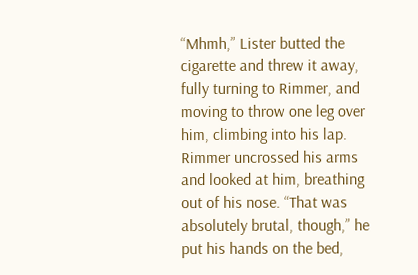“Mhmh,” Lister butted the cigarette and threw it away, fully turning to Rimmer, and moving to throw one leg over him, climbing into his lap. Rimmer uncrossed his arms and looked at him, breathing out of his nose. “That was absolutely brutal, though,” he put his hands on the bed,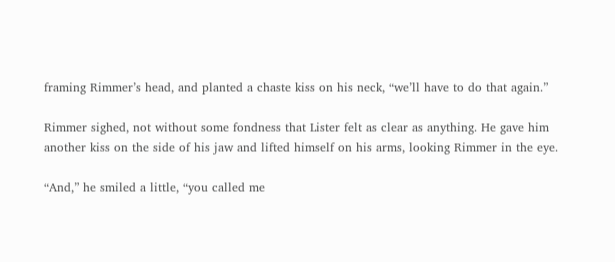framing Rimmer’s head, and planted a chaste kiss on his neck, “we’ll have to do that again.”

Rimmer sighed, not without some fondness that Lister felt as clear as anything. He gave him another kiss on the side of his jaw and lifted himself on his arms, looking Rimmer in the eye.

“And,” he smiled a little, “you called me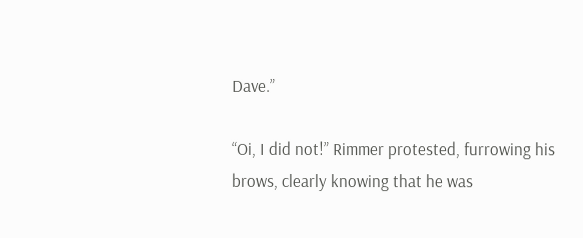Dave.”

“Oi, I did not!” Rimmer protested, furrowing his brows, clearly knowing that he was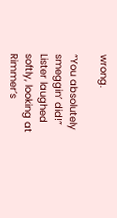wrong.

“You absolutely smeggin’ did!” Lister laughed softly, looking at Rimmer’s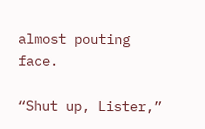almost pouting face.

“Shut up, Lister,”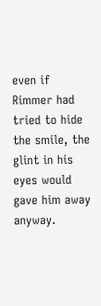even if Rimmer had tried to hide the smile, the glint in his eyes would gave him away anyway.